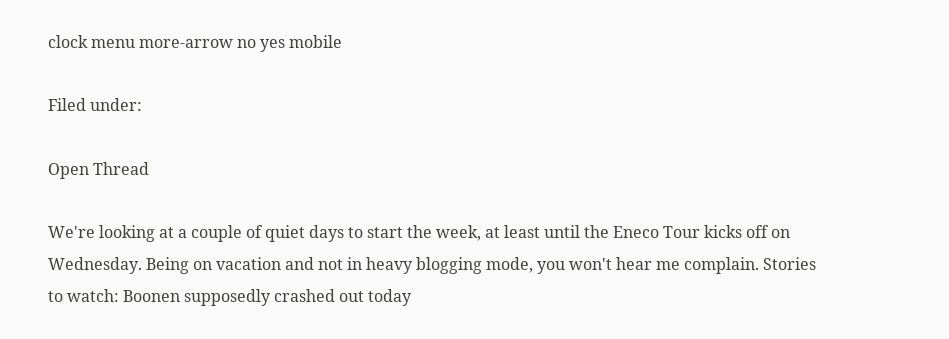clock menu more-arrow no yes mobile

Filed under:

Open Thread

We're looking at a couple of quiet days to start the week, at least until the Eneco Tour kicks off on Wednesday. Being on vacation and not in heavy blogging mode, you won't hear me complain. Stories to watch: Boonen supposedly crashed out today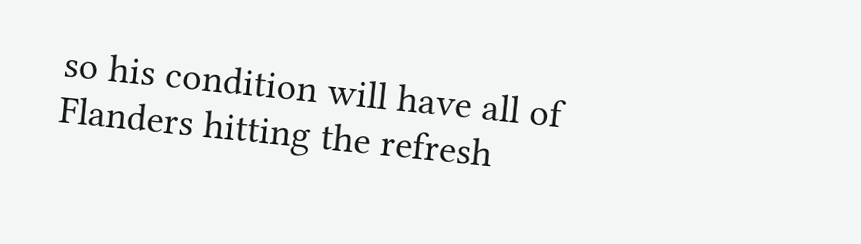so his condition will have all of Flanders hitting the refresh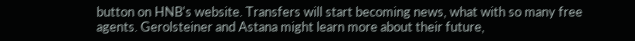button on HNB's website. Transfers will start becoming news, what with so many free agents. Gerolsteiner and Astana might learn more about their future,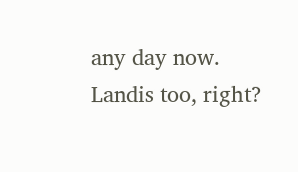any day now. Landis too, right?